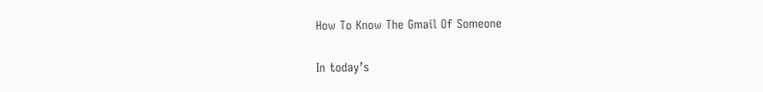How To Know The Gmail Of Someone

In today’s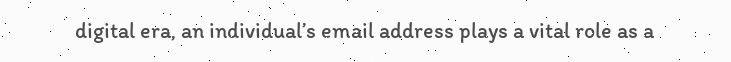digital era, an individual’s email address plays a vital role as a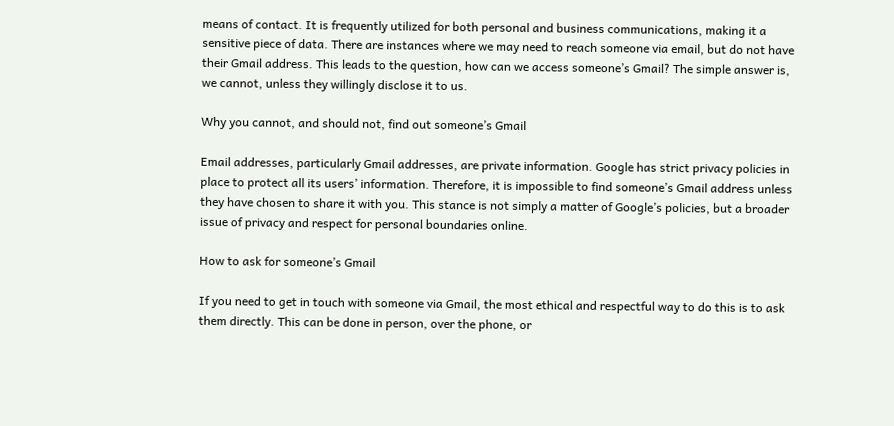means of contact. It is frequently utilized for both personal and business communications, making it a sensitive piece of data. There are instances where we may need to reach someone via email, but do not have their Gmail address. This leads to the question, how can we access someone’s Gmail? The simple answer is, we cannot, unless they willingly disclose it to us.

Why you cannot, and should not, find out someone’s Gmail

Email addresses, particularly Gmail addresses, are private information. Google has strict privacy policies in place to protect all its users’ information. Therefore, it is impossible to find someone’s Gmail address unless they have chosen to share it with you. This stance is not simply a matter of Google’s policies, but a broader issue of privacy and respect for personal boundaries online.

How to ask for someone’s Gmail

If you need to get in touch with someone via Gmail, the most ethical and respectful way to do this is to ask them directly. This can be done in person, over the phone, or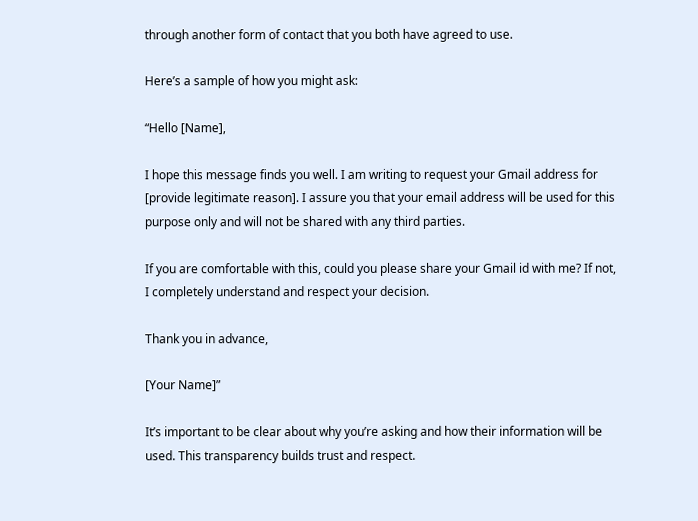through another form of contact that you both have agreed to use.

Here’s a sample of how you might ask:

“Hello [Name],

I hope this message finds you well. I am writing to request your Gmail address for [provide legitimate reason]. I assure you that your email address will be used for this purpose only and will not be shared with any third parties.

If you are comfortable with this, could you please share your Gmail id with me? If not, I completely understand and respect your decision.

Thank you in advance,

[Your Name]”

It’s important to be clear about why you’re asking and how their information will be used. This transparency builds trust and respect.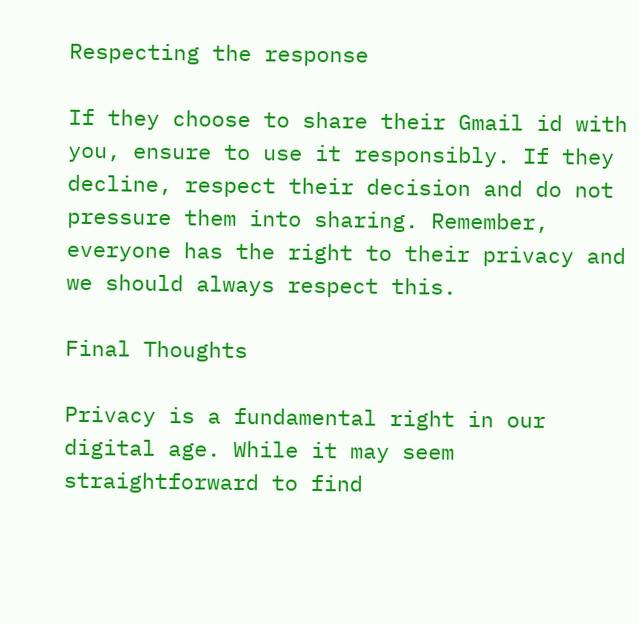Respecting the response

If they choose to share their Gmail id with you, ensure to use it responsibly. If they decline, respect their decision and do not pressure them into sharing. Remember, everyone has the right to their privacy and we should always respect this.

Final Thoughts

Privacy is a fundamental right in our digital age. While it may seem straightforward to find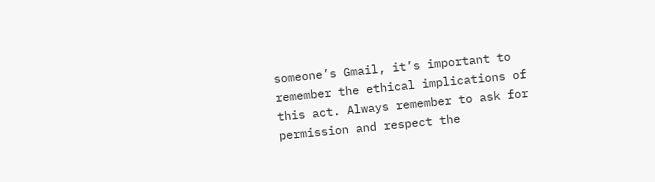someone’s Gmail, it’s important to remember the ethical implications of this act. Always remember to ask for permission and respect the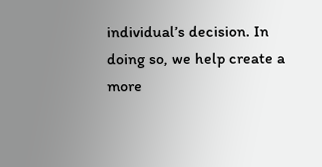individual’s decision. In doing so, we help create a more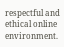respectful and ethical online environment.